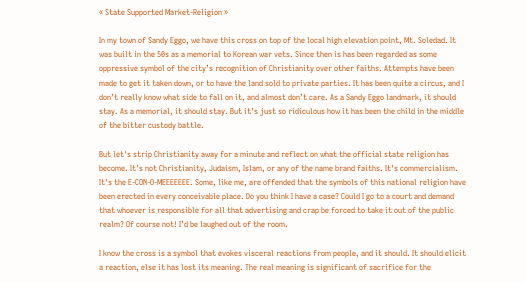« State Supported Market-Religion »

In my town of Sandy Eggo, we have this cross on top of the local high elevation point, Mt. Soledad. It was built in the 50s as a memorial to Korean war vets. Since then is has been regarded as some oppressive symbol of the city’s recognition of Christianity over other faiths. Attempts have been made to get it taken down, or to have the land sold to private parties. It has been quite a circus, and I don’t really know what side to fall on it, and almost don’t care. As a Sandy Eggo landmark, it should stay. As a memorial, it should stay. But it's just so ridiculous how it has been the child in the middle of the bitter custody battle.

But let's strip Christianity away for a minute and reflect on what the official state religion has become. It's not Christianity, Judaism, Islam, or any of the name brand faiths. It's commercialism. It's the E-CON-O-MEEEEEEE. Some, like me, are offended that the symbols of this national religion have been erected in every conceivable place. Do you think I have a case? Could I go to a court and demand that whoever is responsible for all that advertising and crap be forced to take it out of the public realm? Of course not! I’d be laughed out of the room.

I know the cross is a symbol that evokes visceral reactions from people, and it should. It should elicit a reaction, else it has lost its meaning. The real meaning is significant of sacrifice for the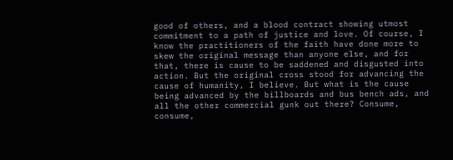good of others, and a blood contract showing utmost commitment to a path of justice and love. Of course, I know the practitioners of the faith have done more to skew the original message than anyone else, and for that, there is cause to be saddened and disgusted into action. But the original cross stood for advancing the cause of humanity, I believe. But what is the cause being advanced by the billboards and bus bench ads, and all the other commercial gunk out there? Consume, consume,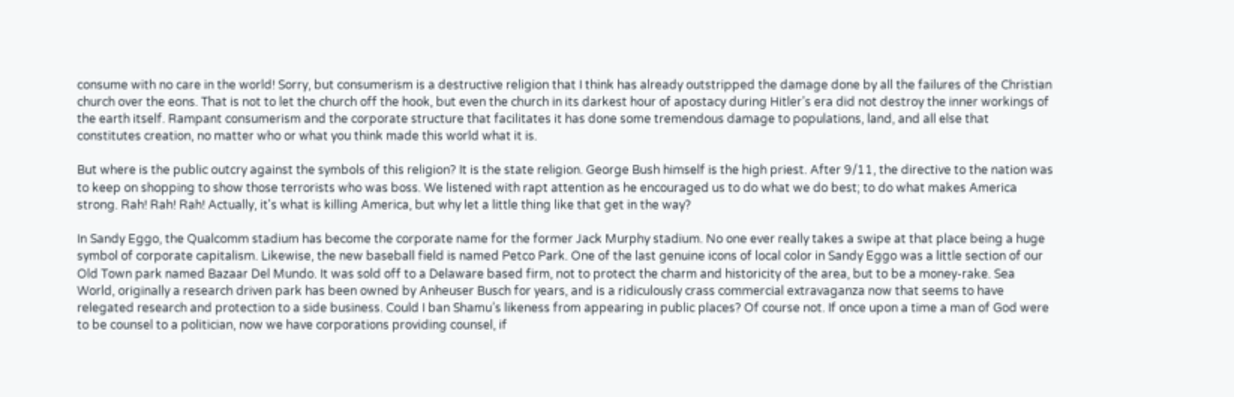consume with no care in the world! Sorry, but consumerism is a destructive religion that I think has already outstripped the damage done by all the failures of the Christian church over the eons. That is not to let the church off the hook, but even the church in its darkest hour of apostacy during Hitler’s era did not destroy the inner workings of the earth itself. Rampant consumerism and the corporate structure that facilitates it has done some tremendous damage to populations, land, and all else that constitutes creation, no matter who or what you think made this world what it is.

But where is the public outcry against the symbols of this religion? It is the state religion. George Bush himself is the high priest. After 9/11, the directive to the nation was to keep on shopping to show those terrorists who was boss. We listened with rapt attention as he encouraged us to do what we do best; to do what makes America strong. Rah! Rah! Rah! Actually, it's what is killing America, but why let a little thing like that get in the way?

In Sandy Eggo, the Qualcomm stadium has become the corporate name for the former Jack Murphy stadium. No one ever really takes a swipe at that place being a huge symbol of corporate capitalism. Likewise, the new baseball field is named Petco Park. One of the last genuine icons of local color in Sandy Eggo was a little section of our Old Town park named Bazaar Del Mundo. It was sold off to a Delaware based firm, not to protect the charm and historicity of the area, but to be a money-rake. Sea World, originally a research driven park has been owned by Anheuser Busch for years, and is a ridiculously crass commercial extravaganza now that seems to have relegated research and protection to a side business. Could I ban Shamu’s likeness from appearing in public places? Of course not. If once upon a time a man of God were to be counsel to a politician, now we have corporations providing counsel, if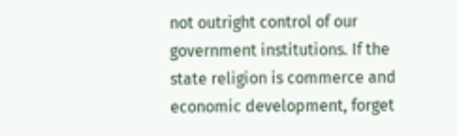not outright control of our government institutions. If the state religion is commerce and economic development, forget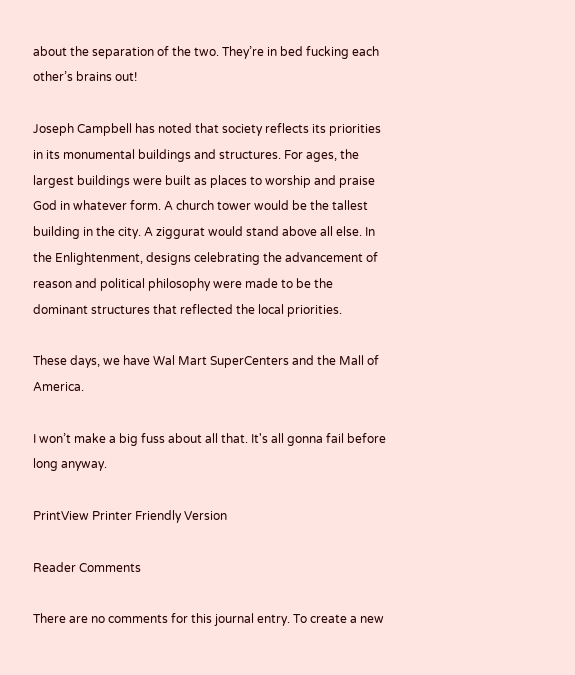about the separation of the two. They’re in bed fucking each other’s brains out!

Joseph Campbell has noted that society reflects its priorities in its monumental buildings and structures. For ages, the largest buildings were built as places to worship and praise God in whatever form. A church tower would be the tallest building in the city. A ziggurat would stand above all else. In the Enlightenment, designs celebrating the advancement of reason and political philosophy were made to be the dominant structures that reflected the local priorities.

These days, we have Wal Mart SuperCenters and the Mall of America.

I won’t make a big fuss about all that. It's all gonna fail before long anyway.

PrintView Printer Friendly Version

Reader Comments

There are no comments for this journal entry. To create a new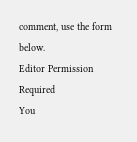comment, use the form below.
Editor Permission Required
You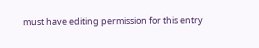must have editing permission for this entry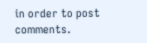in order to post comments.